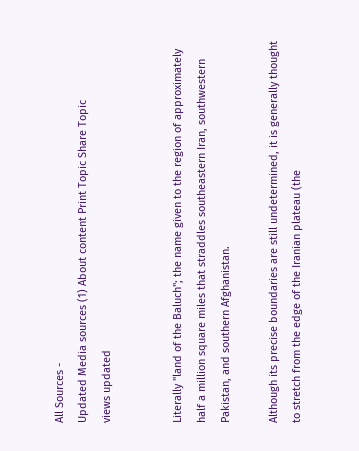All Sources -
Updated Media sources (1) About content Print Topic Share Topic
views updated


Literally "land of the Baluch"; the name given to the region of approximately half a million square miles that straddles southeastern Iran, southwestern Pakistan, and southern Afghanistan.

Although its precise boundaries are still undetermined, it is generally thought to stretch from the edge of the Iranian plateau (the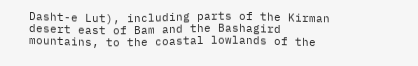Dasht-e Lut), including parts of the Kirman desert east of Bam and the Bashagird mountains, to the coastal lowlands of the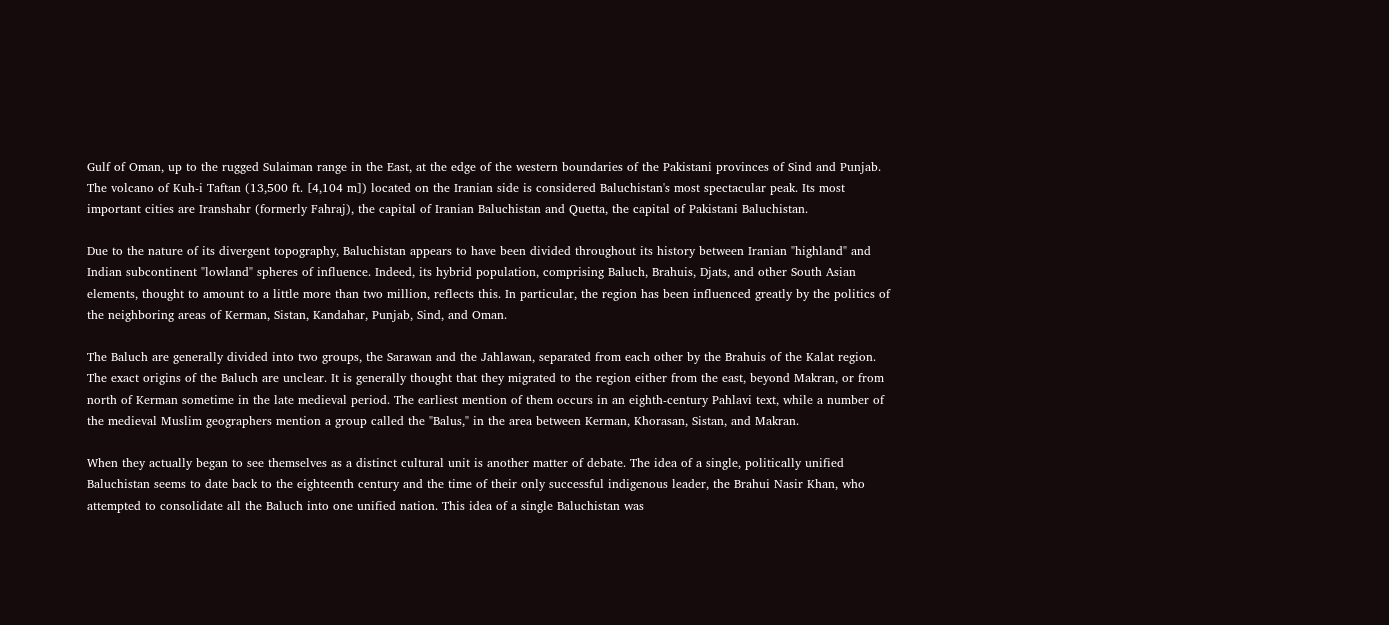Gulf of Oman, up to the rugged Sulaiman range in the East, at the edge of the western boundaries of the Pakistani provinces of Sind and Punjab. The volcano of Kuh-i Taftan (13,500 ft. [4,104 m]) located on the Iranian side is considered Baluchistan's most spectacular peak. Its most important cities are Iranshahr (formerly Fahraj), the capital of Iranian Baluchistan and Quetta, the capital of Pakistani Baluchistan.

Due to the nature of its divergent topography, Baluchistan appears to have been divided throughout its history between Iranian "highland" and Indian subcontinent "lowland" spheres of influence. Indeed, its hybrid population, comprising Baluch, Brahuis, Djats, and other South Asian elements, thought to amount to a little more than two million, reflects this. In particular, the region has been influenced greatly by the politics of the neighboring areas of Kerman, Sistan, Kandahar, Punjab, Sind, and Oman.

The Baluch are generally divided into two groups, the Sarawan and the Jahlawan, separated from each other by the Brahuis of the Kalat region. The exact origins of the Baluch are unclear. It is generally thought that they migrated to the region either from the east, beyond Makran, or from north of Kerman sometime in the late medieval period. The earliest mention of them occurs in an eighth-century Pahlavi text, while a number of the medieval Muslim geographers mention a group called the "Balus," in the area between Kerman, Khorasan, Sistan, and Makran.

When they actually began to see themselves as a distinct cultural unit is another matter of debate. The idea of a single, politically unified Baluchistan seems to date back to the eighteenth century and the time of their only successful indigenous leader, the Brahui Nasir Khan, who attempted to consolidate all the Baluch into one unified nation. This idea of a single Baluchistan was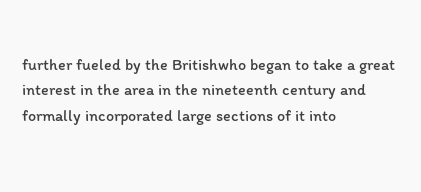further fueled by the Britishwho began to take a great interest in the area in the nineteenth century and formally incorporated large sections of it into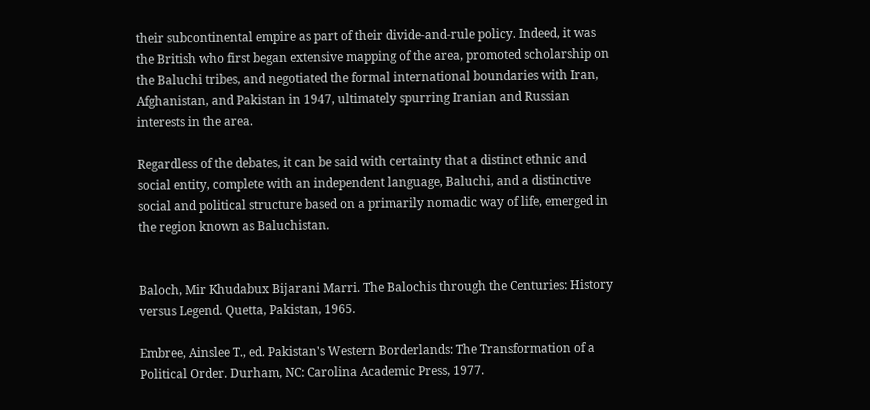their subcontinental empire as part of their divide-and-rule policy. Indeed, it was the British who first began extensive mapping of the area, promoted scholarship on the Baluchi tribes, and negotiated the formal international boundaries with Iran, Afghanistan, and Pakistan in 1947, ultimately spurring Iranian and Russian interests in the area.

Regardless of the debates, it can be said with certainty that a distinct ethnic and social entity, complete with an independent language, Baluchi, and a distinctive social and political structure based on a primarily nomadic way of life, emerged in the region known as Baluchistan.


Baloch, Mir Khudabux Bijarani Marri. The Balochis through the Centuries: History versus Legend. Quetta, Pakistan, 1965.

Embree, Ainslee T., ed. Pakistan's Western Borderlands: The Transformation of a Political Order. Durham, NC: Carolina Academic Press, 1977.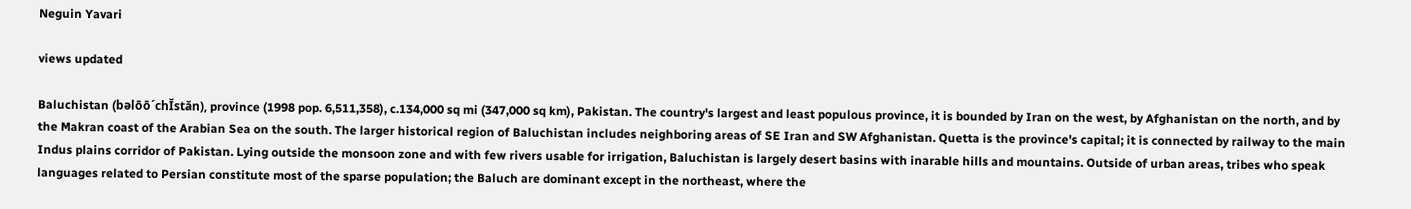Neguin Yavari

views updated

Baluchistan (bəlōō´chĬstăn), province (1998 pop. 6,511,358), c.134,000 sq mi (347,000 sq km), Pakistan. The country's largest and least populous province, it is bounded by Iran on the west, by Afghanistan on the north, and by the Makran coast of the Arabian Sea on the south. The larger historical region of Baluchistan includes neighboring areas of SE Iran and SW Afghanistan. Quetta is the province's capital; it is connected by railway to the main Indus plains corridor of Pakistan. Lying outside the monsoon zone and with few rivers usable for irrigation, Baluchistan is largely desert basins with inarable hills and mountains. Outside of urban areas, tribes who speak languages related to Persian constitute most of the sparse population; the Baluch are dominant except in the northeast, where the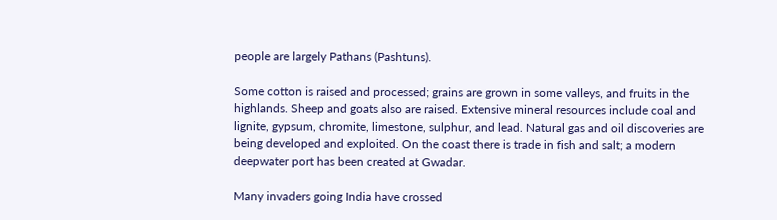people are largely Pathans (Pashtuns).

Some cotton is raised and processed; grains are grown in some valleys, and fruits in the highlands. Sheep and goats also are raised. Extensive mineral resources include coal and lignite, gypsum, chromite, limestone, sulphur, and lead. Natural gas and oil discoveries are being developed and exploited. On the coast there is trade in fish and salt; a modern deepwater port has been created at Gwadar.

Many invaders going India have crossed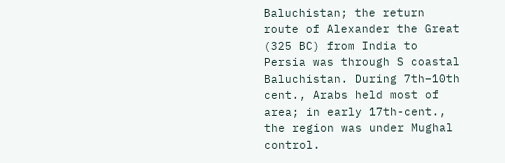Baluchistan; the return route of Alexander the Great (325 BC) from India to Persia was through S coastal Baluchistan. During 7th–10th cent., Arabs held most of area; in early 17th-cent., the region was under Mughal control.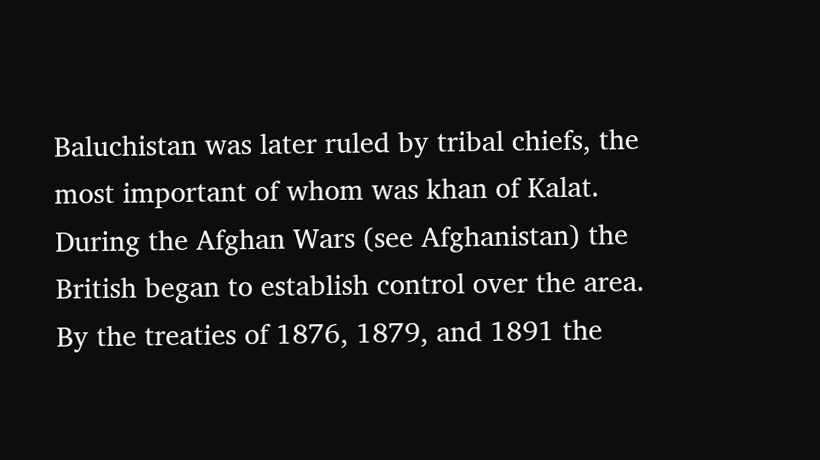Baluchistan was later ruled by tribal chiefs, the most important of whom was khan of Kalat. During the Afghan Wars (see Afghanistan) the British began to establish control over the area. By the treaties of 1876, 1879, and 1891 the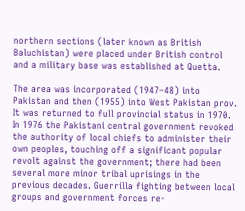northern sections (later known as British Baluchistan) were placed under British control and a military base was established at Quetta.

The area was incorporated (1947–48) into Pakistan and then (1955) into West Pakistan prov. It was returned to full provincial status in 1970. In 1976 the Pakistani central government revoked the authority of local chiefs to administer their own peoples, touching off a significant popular revolt against the government; there had been several more minor tribal uprisings in the previous decades. Guerrilla fighting between local groups and government forces re-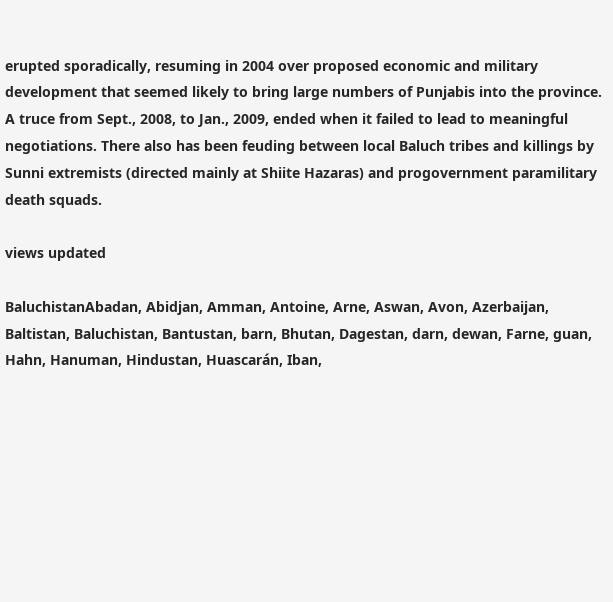erupted sporadically, resuming in 2004 over proposed economic and military development that seemed likely to bring large numbers of Punjabis into the province. A truce from Sept., 2008, to Jan., 2009, ended when it failed to lead to meaningful negotiations. There also has been feuding between local Baluch tribes and killings by Sunni extremists (directed mainly at Shiite Hazaras) and progovernment paramilitary death squads.

views updated

BaluchistanAbadan, Abidjan, Amman, Antoine, Arne, Aswan, Avon, Azerbaijan, Baltistan, Baluchistan, Bantustan, barn, Bhutan, Dagestan, darn, dewan, Farne, guan, Hahn, Hanuman, Hindustan, Huascarán, Iban,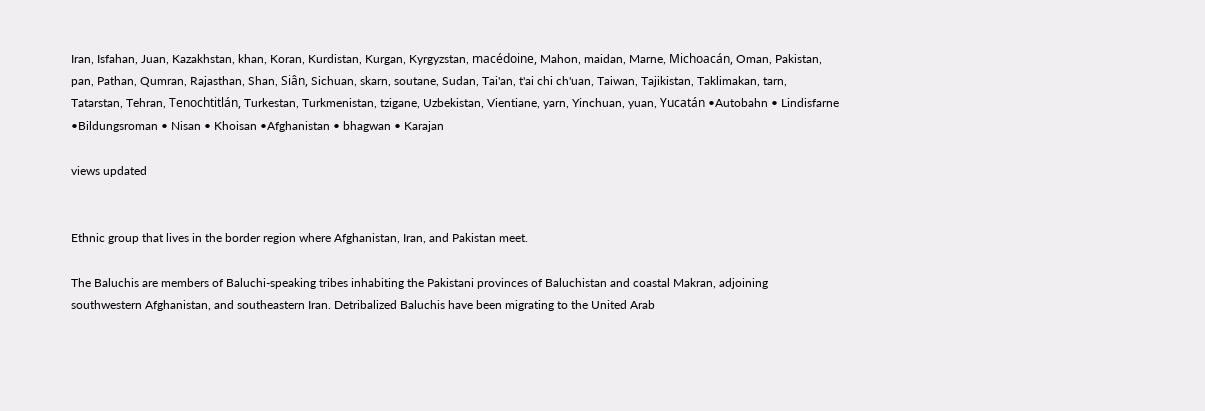Iran, Isfahan, Juan, Kazakhstan, khan, Koran, Kurdistan, Kurgan, Kyrgyzstan, macédoine, Mahon, maidan, Marne, Michoacán, Oman, Pakistan, pan, Pathan, Qumran, Rajasthan, Shan, Siân, Sichuan, skarn, soutane, Sudan, Tai'an, t'ai chi ch'uan, Taiwan, Tajikistan, Taklimakan, tarn, Tatarstan, Tehran, Tenochtitlán, Turkestan, Turkmenistan, tzigane, Uzbekistan, Vientiane, yarn, Yinchuan, yuan, Yucatán •Autobahn • Lindisfarne •Bildungsroman • Nisan • Khoisan •Afghanistan • bhagwan • Karajan

views updated


Ethnic group that lives in the border region where Afghanistan, Iran, and Pakistan meet.

The Baluchis are members of Baluchi-speaking tribes inhabiting the Pakistani provinces of Baluchistan and coastal Makran, adjoining southwestern Afghanistan, and southeastern Iran. Detribalized Baluchis have been migrating to the United Arab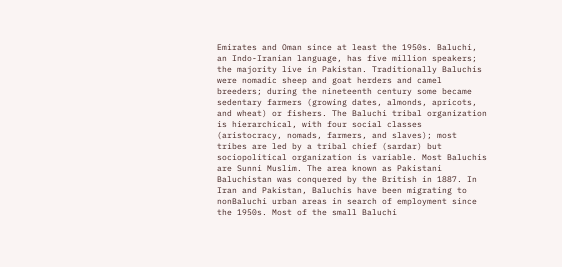Emirates and Oman since at least the 1950s. Baluchi, an Indo-Iranian language, has five million speakers; the majority live in Pakistan. Traditionally Baluchis were nomadic sheep and goat herders and camel breeders; during the nineteenth century some became sedentary farmers (growing dates, almonds, apricots, and wheat) or fishers. The Baluchi tribal organization is hierarchical, with four social classes (aristocracy, nomads, farmers, and slaves); most tribes are led by a tribal chief (sardar) but sociopolitical organization is variable. Most Baluchis are Sunni Muslim. The area known as Pakistani Baluchistan was conquered by the British in 1887. In Iran and Pakistan, Baluchis have been migrating to nonBaluchi urban areas in search of employment since the 1950s. Most of the small Baluchi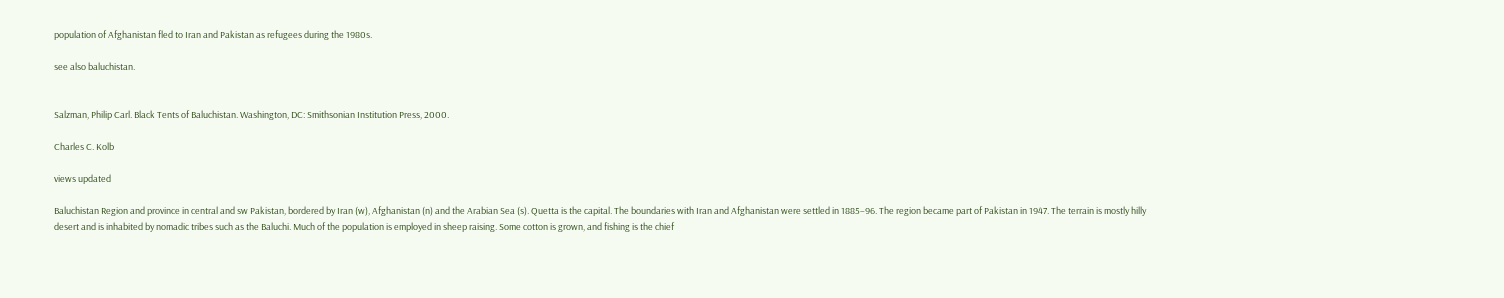population of Afghanistan fled to Iran and Pakistan as refugees during the 1980s.

see also baluchistan.


Salzman, Philip Carl. Black Tents of Baluchistan. Washington, DC: Smithsonian Institution Press, 2000.

Charles C. Kolb

views updated

Baluchistan Region and province in central and sw Pakistan, bordered by Iran (w), Afghanistan (n) and the Arabian Sea (s). Quetta is the capital. The boundaries with Iran and Afghanistan were settled in 1885–96. The region became part of Pakistan in 1947. The terrain is mostly hilly desert and is inhabited by nomadic tribes such as the Baluchi. Much of the population is employed in sheep raising. Some cotton is grown, and fishing is the chief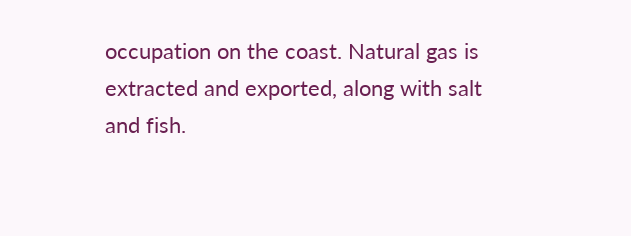occupation on the coast. Natural gas is extracted and exported, along with salt and fish.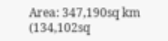Area: 347,190sq km (134,102sq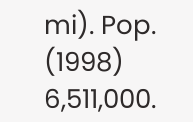mi). Pop. (1998) 6,511,000.